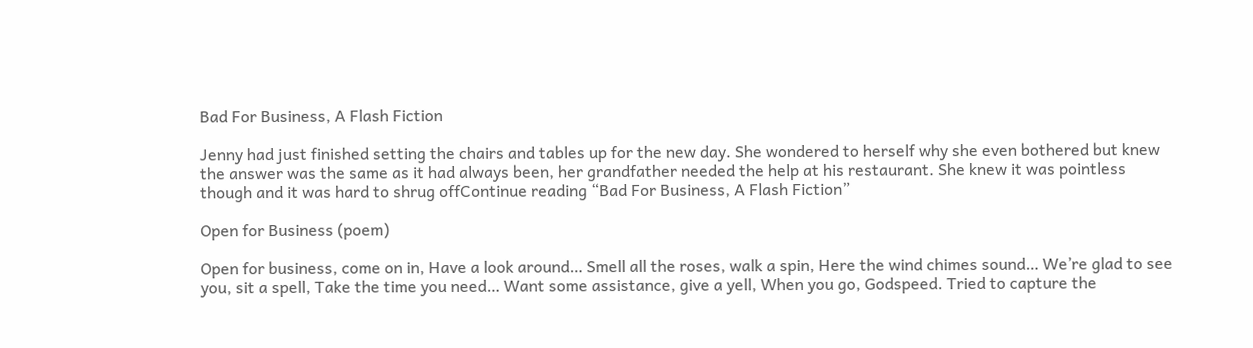Bad For Business, A Flash Fiction

Jenny had just finished setting the chairs and tables up for the new day. She wondered to herself why she even bothered but knew the answer was the same as it had always been, her grandfather needed the help at his restaurant. She knew it was pointless though and it was hard to shrug offContinue reading “Bad For Business, A Flash Fiction”

Open for Business (poem)

Open for business, come on in, Have a look around… Smell all the roses, walk a spin, Here the wind chimes sound… We’re glad to see you, sit a spell, Take the time you need… Want some assistance, give a yell, When you go, Godspeed. Tried to capture the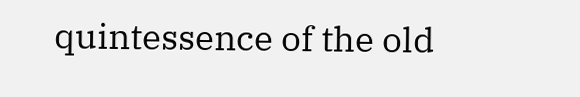quintessence of the old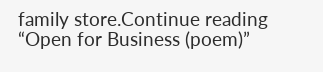family store.Continue reading “Open for Business (poem)”